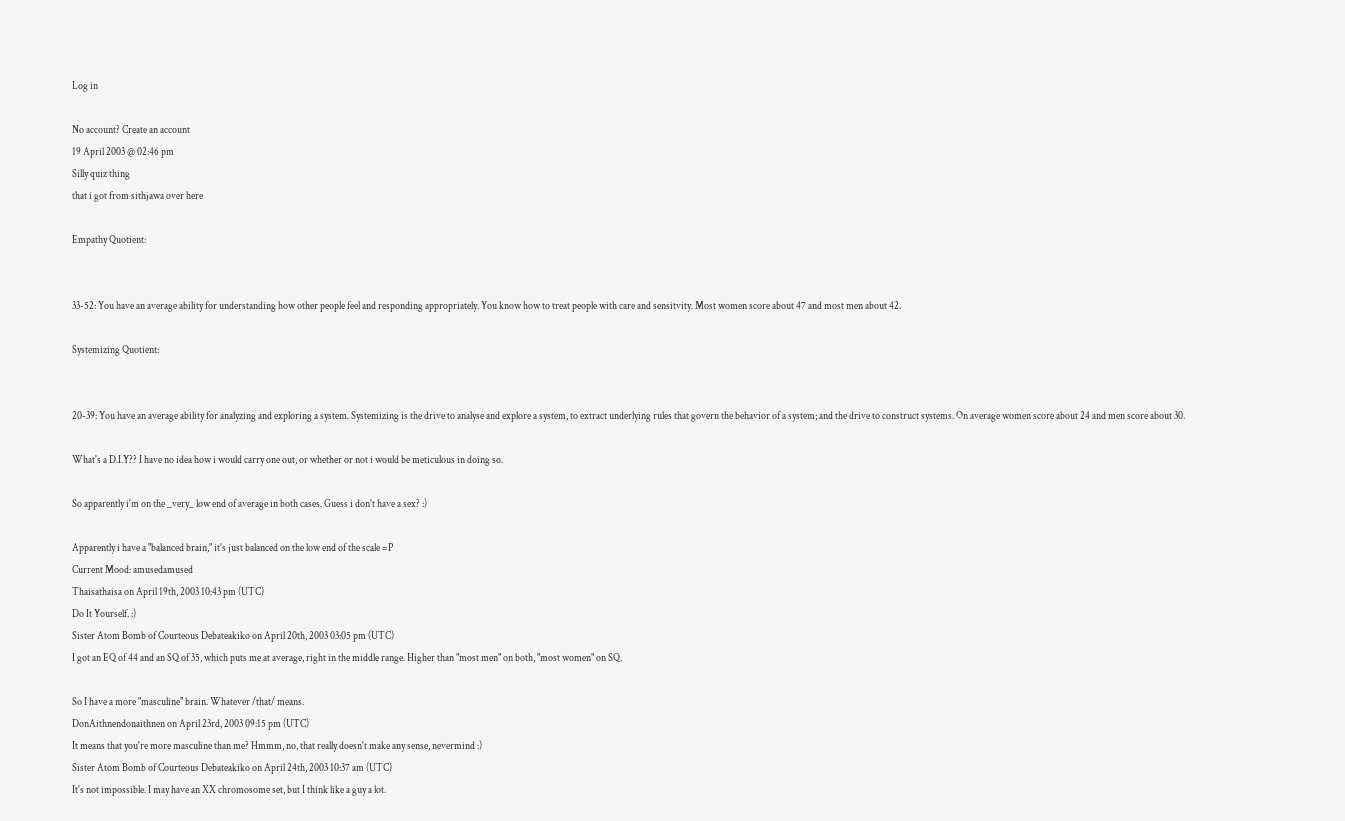Log in

No account? Create an account
19 April 2003 @ 02:46 pm
Silly quiz thing
that i got from sithjawa over here

Empathy Quotient:


33-52: You have an average ability for understanding how other people feel and responding appropriately. You know how to treat people with care and sensitvity. Most women score about 47 and most men about 42.

Systemizing Quotient:


20-39: You have an average ability for analyzing and exploring a system. Systemizing is the drive to analyse and explore a system, to extract underlying rules that govern the behavior of a system; and the drive to construct systems. On average women score about 24 and men score about 30.

What's a D.I.Y?? I have no idea how i would carry one out, or whether or not i would be meticulous in doing so.

So apparently i'm on the _very_ low end of average in both cases. Guess i don't have a sex? :)

Apparently i have a "balanced brain," it's just balanced on the low end of the scale =P
Current Mood: amusedamused
Thaisathaisa on April 19th, 2003 10:43 pm (UTC)
Do It Yourself. :)
Sister Atom Bomb of Courteous Debateakiko on April 20th, 2003 03:05 pm (UTC)
I got an EQ of 44 and an SQ of 35, which puts me at average, right in the middle range. Higher than "most men" on both, "most women" on SQ.

So I have a more "masculine" brain. Whatever /that/ means.
DonAithnendonaithnen on April 23rd, 2003 09:15 pm (UTC)
It means that you're more masculine than me? Hmmm, no, that really doesn't make any sense, nevermind :)
Sister Atom Bomb of Courteous Debateakiko on April 24th, 2003 10:37 am (UTC)
It's not impossible. I may have an XX chromosome set, but I think like a guy a lot.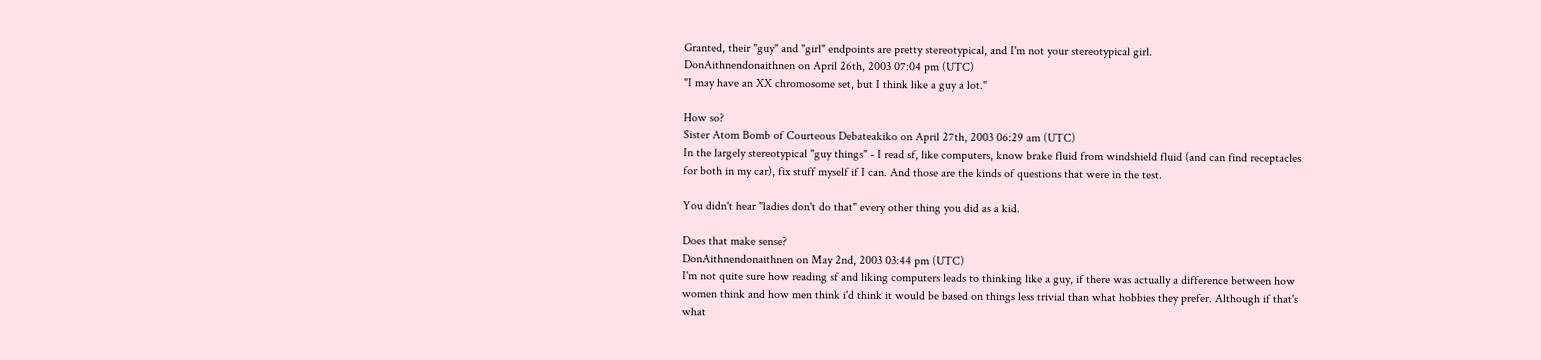Granted, their "guy" and "girl" endpoints are pretty stereotypical, and I'm not your stereotypical girl.
DonAithnendonaithnen on April 26th, 2003 07:04 pm (UTC)
"I may have an XX chromosome set, but I think like a guy a lot."

How so?
Sister Atom Bomb of Courteous Debateakiko on April 27th, 2003 06:29 am (UTC)
In the largely stereotypical "guy things" - I read sf, like computers, know brake fluid from windshield fluid (and can find receptacles for both in my car), fix stuff myself if I can. And those are the kinds of questions that were in the test.

You didn't hear "ladies don't do that" every other thing you did as a kid.

Does that make sense?
DonAithnendonaithnen on May 2nd, 2003 03:44 pm (UTC)
I'm not quite sure how reading sf and liking computers leads to thinking like a guy, if there was actually a difference between how women think and how men think i'd think it would be based on things less trivial than what hobbies they prefer. Although if that's what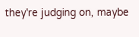they're judging on, maybe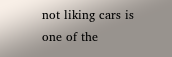not liking cars is one of the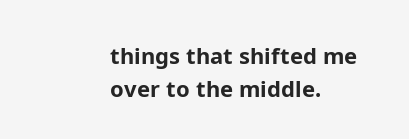things that shifted me over to the middle.